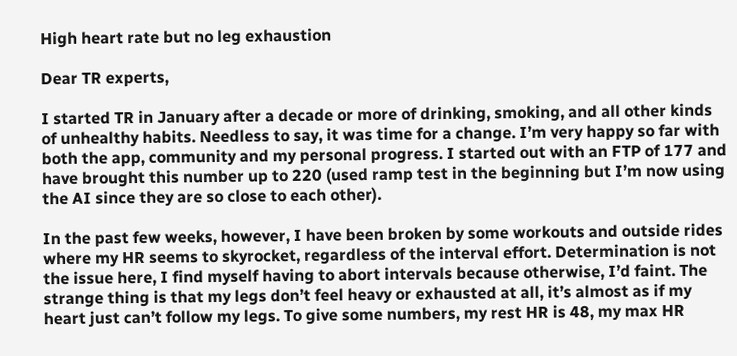High heart rate but no leg exhaustion

Dear TR experts,

I started TR in January after a decade or more of drinking, smoking, and all other kinds of unhealthy habits. Needless to say, it was time for a change. I’m very happy so far with both the app, community and my personal progress. I started out with an FTP of 177 and have brought this number up to 220 (used ramp test in the beginning but I’m now using the AI since they are so close to each other).

In the past few weeks, however, I have been broken by some workouts and outside rides where my HR seems to skyrocket, regardless of the interval effort. Determination is not the issue here, I find myself having to abort intervals because otherwise, I’d faint. The strange thing is that my legs don’t feel heavy or exhausted at all, it’s almost as if my heart just can’t follow my legs. To give some numbers, my rest HR is 48, my max HR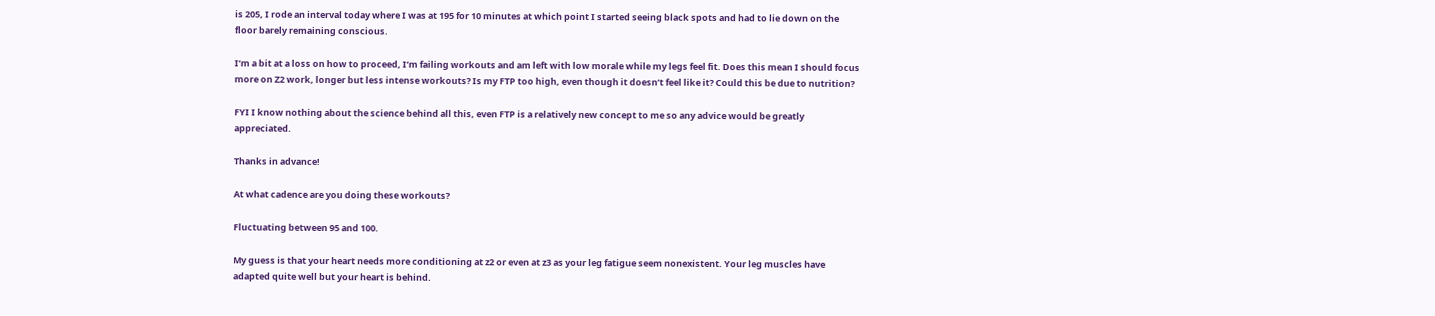is 205, I rode an interval today where I was at 195 for 10 minutes at which point I started seeing black spots and had to lie down on the floor barely remaining conscious.

I’m a bit at a loss on how to proceed, I’m failing workouts and am left with low morale while my legs feel fit. Does this mean I should focus more on Z2 work, longer but less intense workouts? Is my FTP too high, even though it doesn’t feel like it? Could this be due to nutrition?

FYI I know nothing about the science behind all this, even FTP is a relatively new concept to me so any advice would be greatly appreciated.

Thanks in advance!

At what cadence are you doing these workouts?

Fluctuating between 95 and 100.

My guess is that your heart needs more conditioning at z2 or even at z3 as your leg fatigue seem nonexistent. Your leg muscles have adapted quite well but your heart is behind.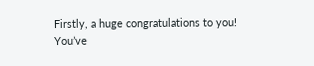Firstly, a huge congratulations to you! You’ve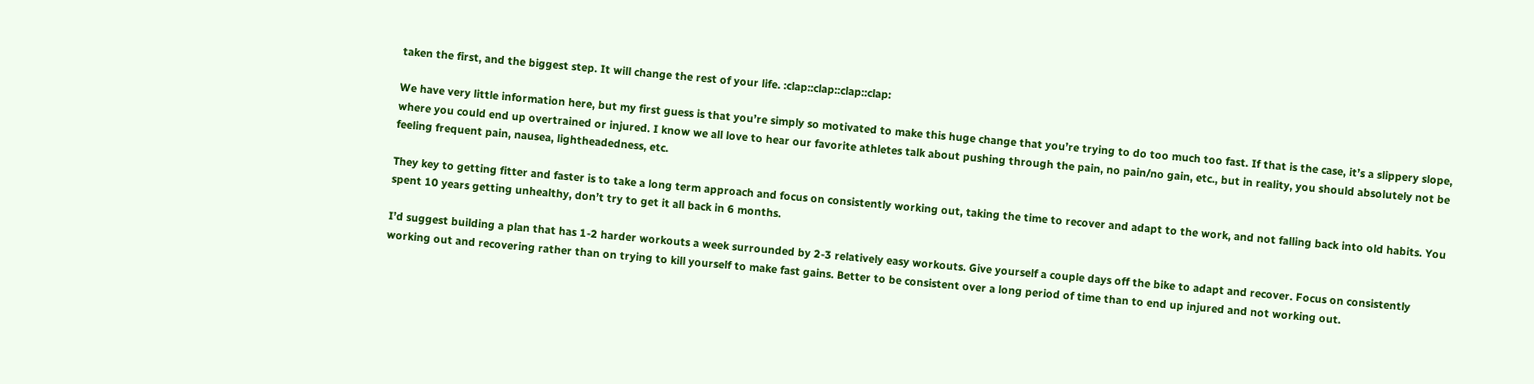taken the first, and the biggest step. It will change the rest of your life. :clap::clap::clap::clap:

We have very little information here, but my first guess is that you’re simply so motivated to make this huge change that you’re trying to do too much too fast. If that is the case, it’s a slippery slope, where you could end up overtrained or injured. I know we all love to hear our favorite athletes talk about pushing through the pain, no pain/no gain, etc., but in reality, you should absolutely not be feeling frequent pain, nausea, lightheadedness, etc.

They key to getting fitter and faster is to take a long term approach and focus on consistently working out, taking the time to recover and adapt to the work, and not falling back into old habits. You spent 10 years getting unhealthy, don’t try to get it all back in 6 months.

I’d suggest building a plan that has 1-2 harder workouts a week surrounded by 2-3 relatively easy workouts. Give yourself a couple days off the bike to adapt and recover. Focus on consistently working out and recovering rather than on trying to kill yourself to make fast gains. Better to be consistent over a long period of time than to end up injured and not working out.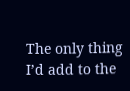The only thing I’d add to the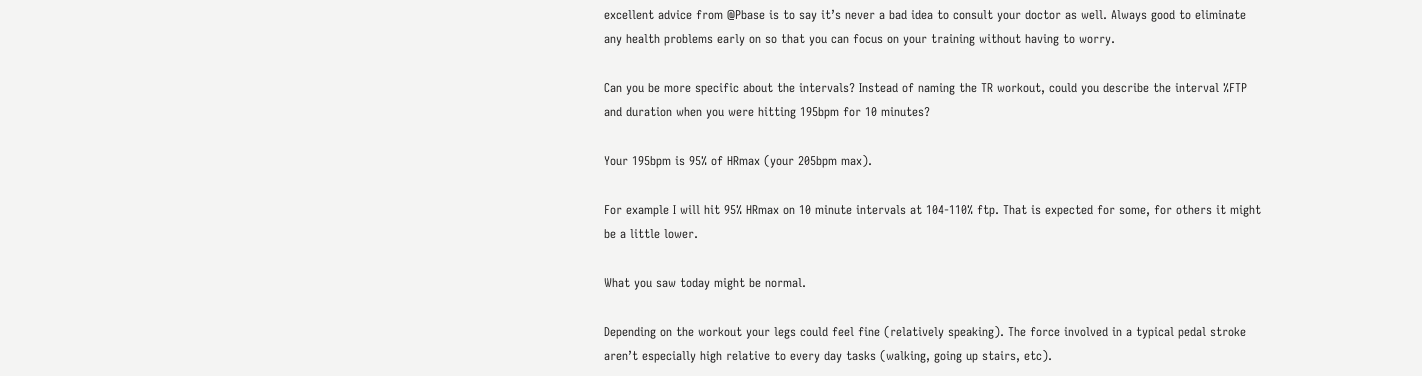excellent advice from @Pbase is to say it’s never a bad idea to consult your doctor as well. Always good to eliminate any health problems early on so that you can focus on your training without having to worry.

Can you be more specific about the intervals? Instead of naming the TR workout, could you describe the interval %FTP and duration when you were hitting 195bpm for 10 minutes?

Your 195bpm is 95% of HRmax (your 205bpm max).

For example I will hit 95% HRmax on 10 minute intervals at 104-110% ftp. That is expected for some, for others it might be a little lower.

What you saw today might be normal.

Depending on the workout your legs could feel fine (relatively speaking). The force involved in a typical pedal stroke aren’t especially high relative to every day tasks (walking, going up stairs, etc).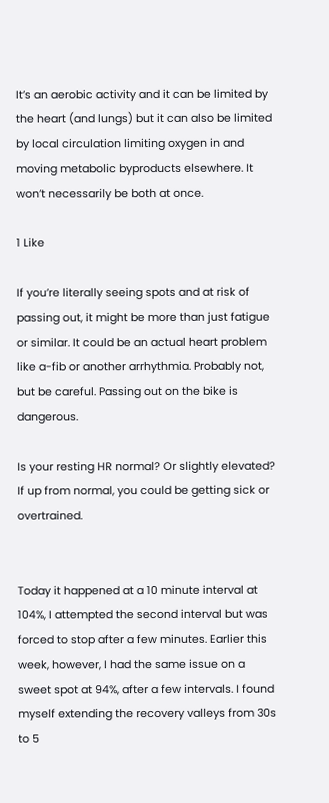It’s an aerobic activity and it can be limited by the heart (and lungs) but it can also be limited by local circulation limiting oxygen in and moving metabolic byproducts elsewhere. It won’t necessarily be both at once.

1 Like

If you’re literally seeing spots and at risk of passing out, it might be more than just fatigue or similar. It could be an actual heart problem like a-fib or another arrhythmia. Probably not, but be careful. Passing out on the bike is dangerous.

Is your resting HR normal? Or slightly elevated? If up from normal, you could be getting sick or overtrained.


Today it happened at a 10 minute interval at 104%, I attempted the second interval but was forced to stop after a few minutes. Earlier this week, however, I had the same issue on a sweet spot at 94%, after a few intervals. I found myself extending the recovery valleys from 30s to 5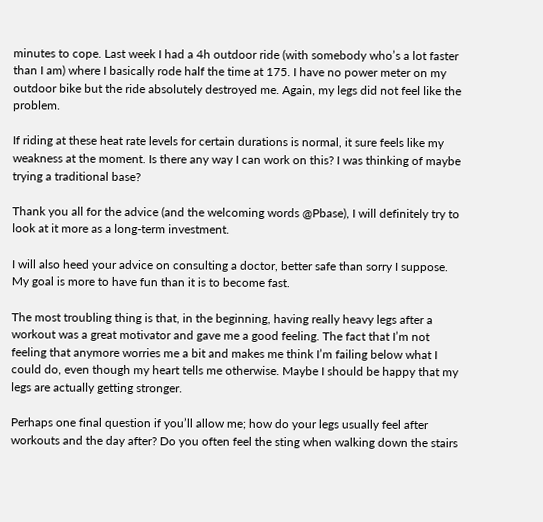minutes to cope. Last week I had a 4h outdoor ride (with somebody who’s a lot faster than I am) where I basically rode half the time at 175. I have no power meter on my outdoor bike but the ride absolutely destroyed me. Again, my legs did not feel like the problem.

If riding at these heat rate levels for certain durations is normal, it sure feels like my weakness at the moment. Is there any way I can work on this? I was thinking of maybe trying a traditional base?

Thank you all for the advice (and the welcoming words @Pbase), I will definitely try to look at it more as a long-term investment.

I will also heed your advice on consulting a doctor, better safe than sorry I suppose. My goal is more to have fun than it is to become fast.

The most troubling thing is that, in the beginning, having really heavy legs after a workout was a great motivator and gave me a good feeling. The fact that I’m not feeling that anymore worries me a bit and makes me think I’m failing below what I could do, even though my heart tells me otherwise. Maybe I should be happy that my legs are actually getting stronger.

Perhaps one final question if you’ll allow me; how do your legs usually feel after workouts and the day after? Do you often feel the sting when walking down the stairs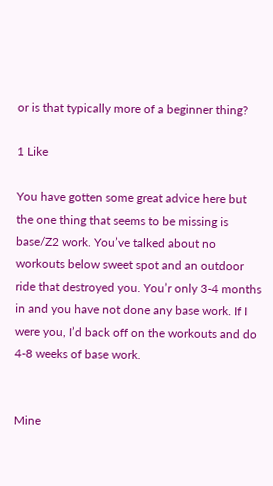or is that typically more of a beginner thing?

1 Like

You have gotten some great advice here but the one thing that seems to be missing is base/Z2 work. You’ve talked about no workouts below sweet spot and an outdoor ride that destroyed you. You’r only 3-4 months in and you have not done any base work. If I were you, I’d back off on the workouts and do 4-8 weeks of base work.


Mine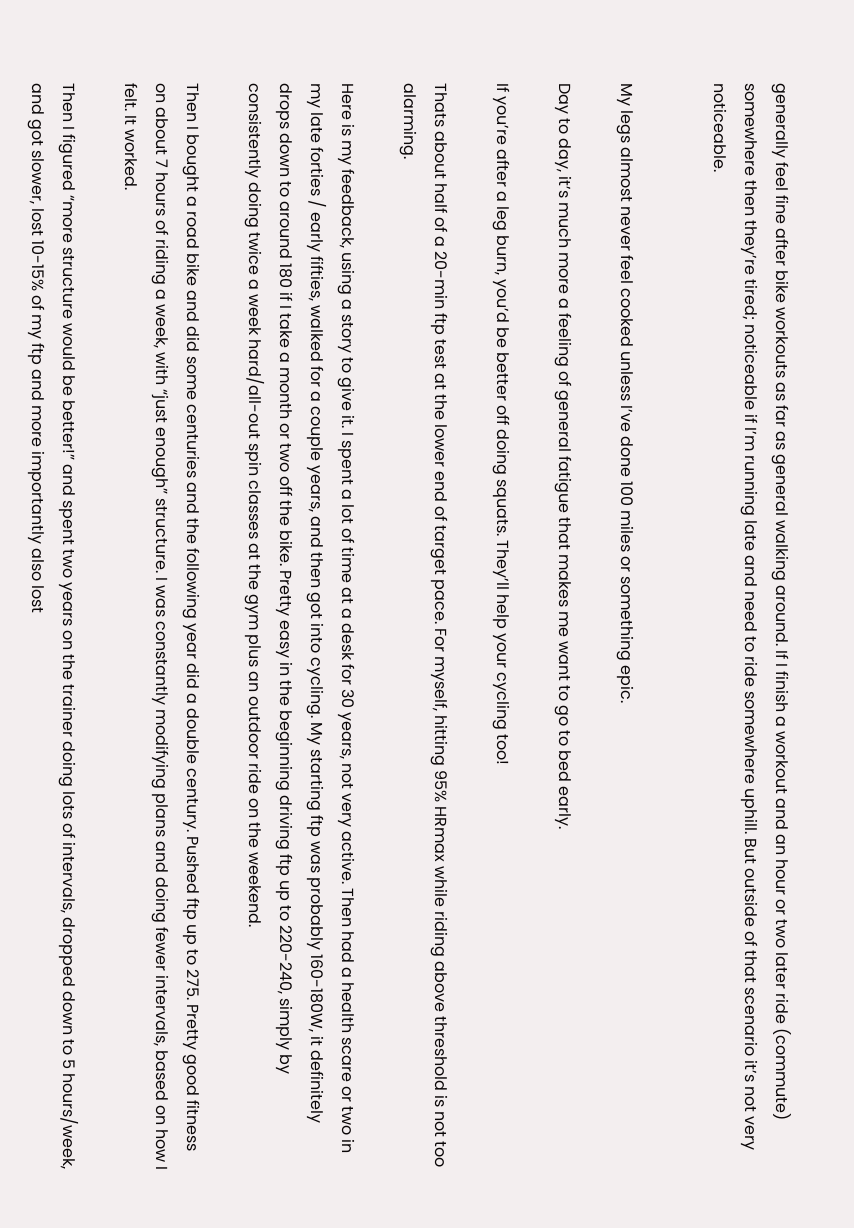generally feel fine after bike workouts as far as general walking around. If I finish a workout and an hour or two later ride (commute) somewhere then they’re tired; noticeable if I’m running late and need to ride somewhere uphill. But outside of that scenario it’s not very noticeable.


My legs almost never feel cooked unless I’ve done 100 miles or something epic.

Day to day, it’s much more a feeling of general fatigue that makes me want to go to bed early.

If you’re after a leg burn, you’d be better off doing squats. They’ll help your cycling too!

Thats about half of a 20-min ftp test at the lower end of target pace. For myself, hitting 95% HRmax while riding above threshold is not too alarming.

Here is my feedback, using a story to give it. I spent a lot of time at a desk for 30 years, not very active. Then had a health scare or two in my late forties / early fifties, walked for a couple years, and then got into cycling. My starting ftp was probably 160-180W, it definitely drops down to around 180 if I take a month or two off the bike. Pretty easy in the beginning driving ftp up to 220-240, simply by consistently doing twice a week hard/all-out spin classes at the gym plus an outdoor ride on the weekend.

Then I bought a road bike and did some centuries and the following year did a double century. Pushed ftp up to 275. Pretty good fitness on about 7 hours of riding a week, with “just enough” structure. I was constantly modifying plans and doing fewer intervals, based on how I felt. It worked.

Then I figured “more structure would be better!” and spent two years on the trainer doing lots of intervals, dropped down to 5 hours/week, and got slower, lost 10-15% of my ftp and more importantly also lost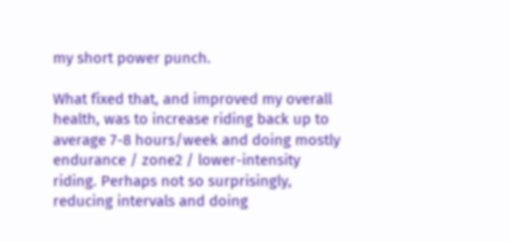my short power punch.

What fixed that, and improved my overall health, was to increase riding back up to average 7-8 hours/week and doing mostly endurance / zone2 / lower-intensity riding. Perhaps not so surprisingly, reducing intervals and doing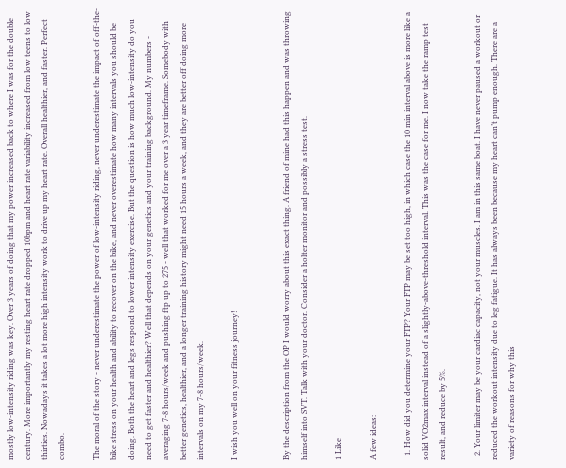mostly low-intensity riding was key. Over 3 years of doing that my power increased back to where I was for the double century. More importantly my resting heart rate dropped 10bpm and heart rate variability increased from low teens to low thirties. Nowadays it takes a lot more high intensity work to drive up my heart rate. Overall healthier, and faster. Perfect combo.

The moral of the story - never underestimate the power of low-intensity riding, never underestimate the impact of off-the-bike stress on your health and ability to recover on the bike, and never overestimate how many intervals you should be doing. Both the heart and legs respond to lower intensity exercise. But the question is how much low-intensity do you need to get faster and healthier? Well that depends on your genetics and your training background. My numbers - averaging 7-8 hours/week and pushing ftp up to 275 - well that worked for me over a 3 year timeframe. Somebody with better genetics, healthier, and a longer training history might need 15 hours a week, and they are better off doing more intervals on my 7-8 hours/week.

I wish you well on your fitness journey!


By the description from the OP I would worry about this exact thing. A friend of mine had this happen and was throwing himself into SVT. Talk with your doctor. Consider a holter monitor and possibly a stress test.

1 Like

A few ideas:

  1. How did you determine your FTP? Your FTP may be set too high, in which case the 10 min interval above is more like a solid VO2max interval instead of a slightly-above-threshold interval. This was the case for me. I now take the ramp test result, and reduce by 5%.

  2. Your limiter may be your cardiac capacity, not your muscles. I am in this same boat. I have never paused a workout or reduced the workout intensity due to leg fatigue. It has always been because my heart can’t pump enough. There are a variety of reasons for why this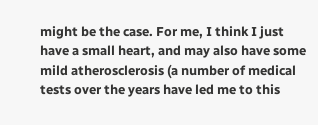might be the case. For me, I think I just have a small heart, and may also have some mild atherosclerosis (a number of medical tests over the years have led me to this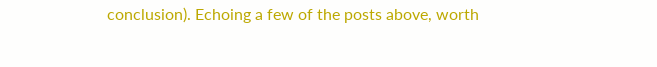conclusion). Echoing a few of the posts above, worth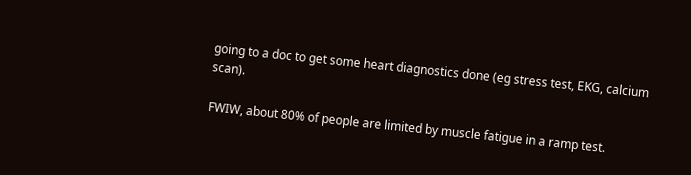going to a doc to get some heart diagnostics done (eg stress test, EKG, calcium scan).

FWIW, about 80% of people are limited by muscle fatigue in a ramp test.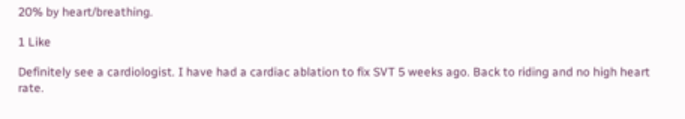20% by heart/breathing.

1 Like

Definitely see a cardiologist. I have had a cardiac ablation to fix SVT 5 weeks ago. Back to riding and no high heart rate.